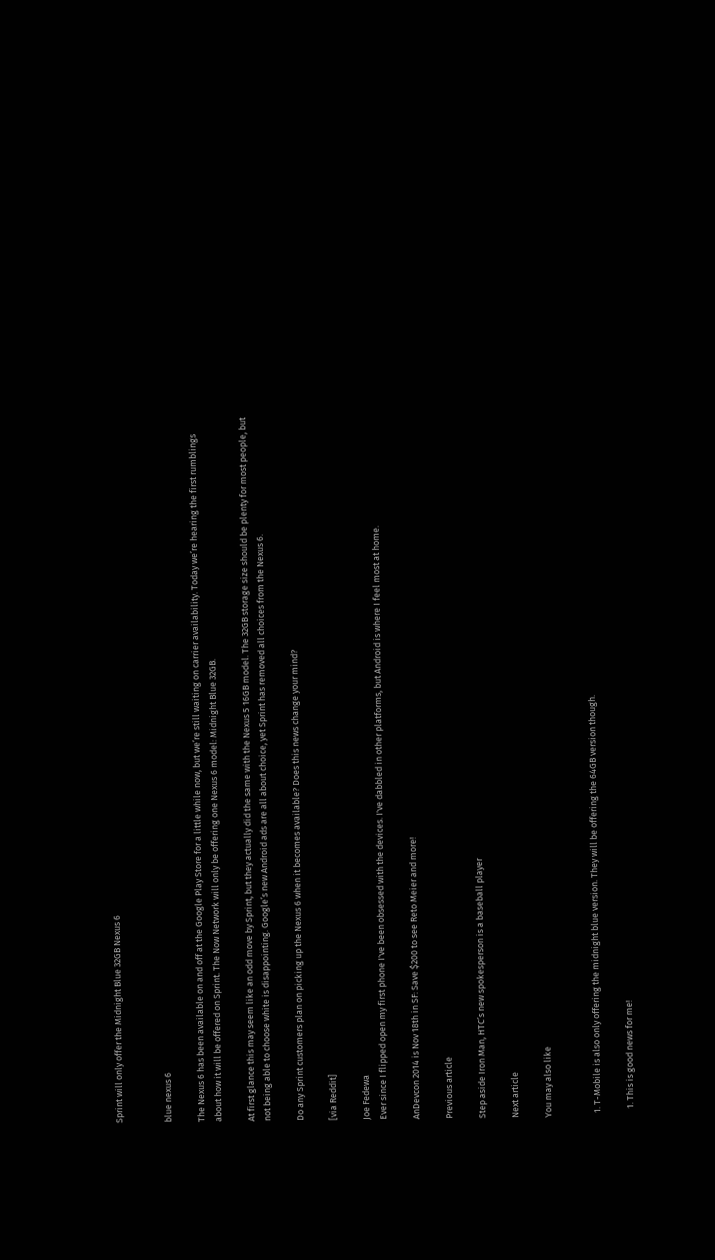Sprint will only offer the Midnight Blue 32GB Nexus 6


blue nexus 6

The Nexus 6 has been available on and off at the Google Play Store for a little while now, but we’re still waiting on carrier availability. Today we’re hearing the first rumblings about how it will be offered on Sprint. The Now Network will only be offering one Nexus 6 model: Midnight Blue 32GB.

At first glance this may seem like an odd move by Sprint, but they actually did the same with the Nexus 5 16GB model. The 32GB storage size should be plenty for most people, but not being able to choose white is disappointing. Google’s new Android ads are all about choice, yet Sprint has removed all choices from the Nexus 6.

Do any Sprint customers plan on picking up the Nexus 6 when it becomes available? Does this news change your mind?

[via Reddit]

Joe Fedewa
Ever since I flipped open my first phone I've been obsessed with the devices. I've dabbled in other platforms, but Android is where I feel most at home.

AnDevcon 2014 is Nov 18th in SF: Save $200 to see Reto Meier and more!

Previous article

Step aside Iron Man, HTC’s new spokesperson is a baseball player

Next article

You may also like


  1. T-Mobile is also only offering the midnight blue version. They will be offering the 64GB version though.

    1. This is good news for me!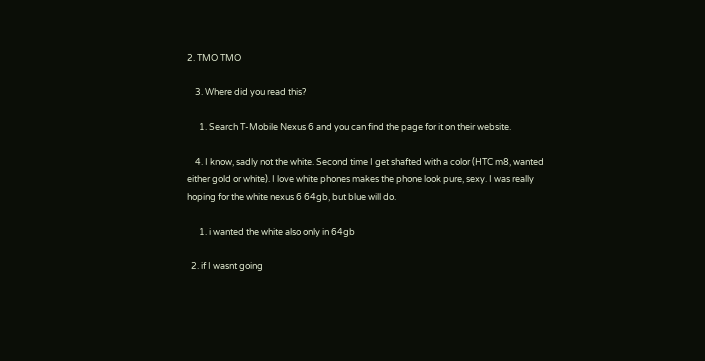2. TMO TMO

    3. Where did you read this?

      1. Search T-Mobile Nexus 6 and you can find the page for it on their website.

    4. I know, sadly not the white. Second time I get shafted with a color (HTC m8, wanted either gold or white). I love white phones makes the phone look pure, sexy. I was really hoping for the white nexus 6 64gb, but blue will do.

      1. i wanted the white also only in 64gb

  2. if I wasnt going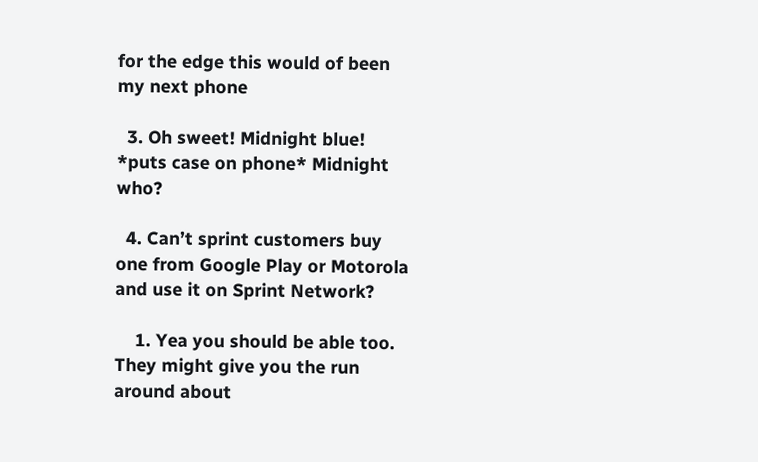for the edge this would of been my next phone

  3. Oh sweet! Midnight blue! *puts case on phone* Midnight who?

  4. Can’t sprint customers buy one from Google Play or Motorola and use it on Sprint Network?

    1. Yea you should be able too. They might give you the run around about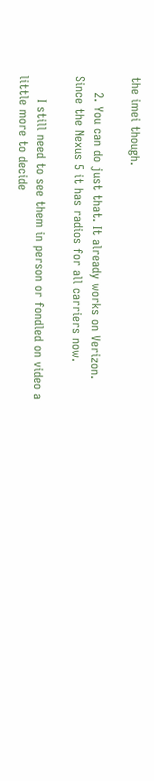the imei though.

    2. You can do just that. It already works on Verizon. Since the Nexus 5 it has radios for all carriers now.

      I still need to see them in person or fondled on video a little more to decide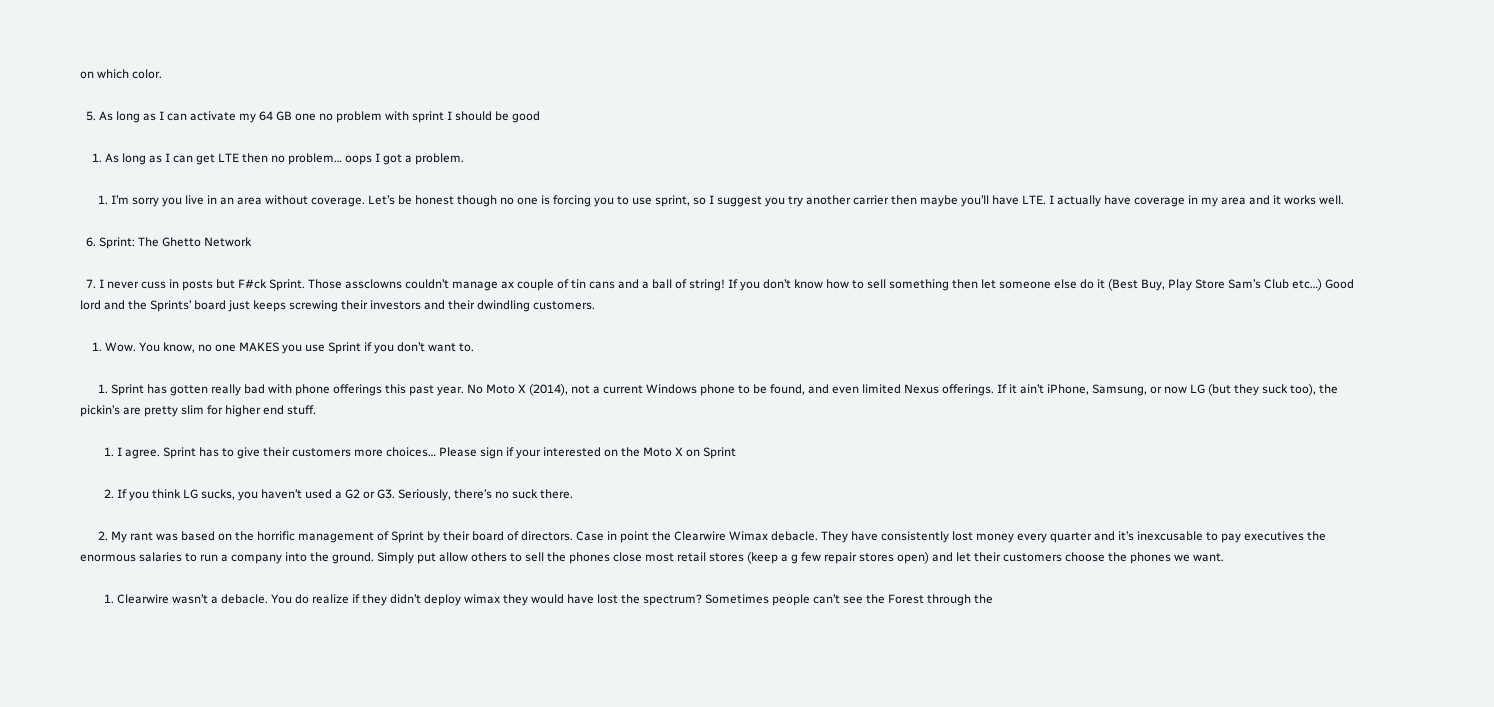on which color.

  5. As long as I can activate my 64 GB one no problem with sprint I should be good

    1. As long as I can get LTE then no problem… oops I got a problem.

      1. I’m sorry you live in an area without coverage. Let’s be honest though no one is forcing you to use sprint, so I suggest you try another carrier then maybe you’ll have LTE. I actually have coverage in my area and it works well.

  6. Sprint: The Ghetto Network

  7. I never cuss in posts but F#ck Sprint. Those assclowns couldn’t manage ax couple of tin cans and a ball of string! If you don’t know how to sell something then let someone else do it (Best Buy, Play Store Sam’s Club etc…) Good lord and the Sprints’ board just keeps screwing their investors and their dwindling customers.

    1. Wow. You know, no one MAKES you use Sprint if you don’t want to.

      1. Sprint has gotten really bad with phone offerings this past year. No Moto X (2014), not a current Windows phone to be found, and even limited Nexus offerings. If it ain’t iPhone, Samsung, or now LG (but they suck too), the pickin’s are pretty slim for higher end stuff.

        1. I agree. Sprint has to give their customers more choices… Please sign if your interested on the Moto X on Sprint

        2. If you think LG sucks, you haven’t used a G2 or G3. Seriously, there’s no suck there.

      2. My rant was based on the horrific management of Sprint by their board of directors. Case in point the Clearwire Wimax debacle. They have consistently lost money every quarter and it’s inexcusable to pay executives the enormous salaries to run a company into the ground. Simply put allow others to sell the phones close most retail stores (keep a g few repair stores open) and let their customers choose the phones we want.

        1. Clearwire wasn’t a debacle. You do realize if they didn’t deploy wimax they would have lost the spectrum? Sometimes people can’t see the Forest through the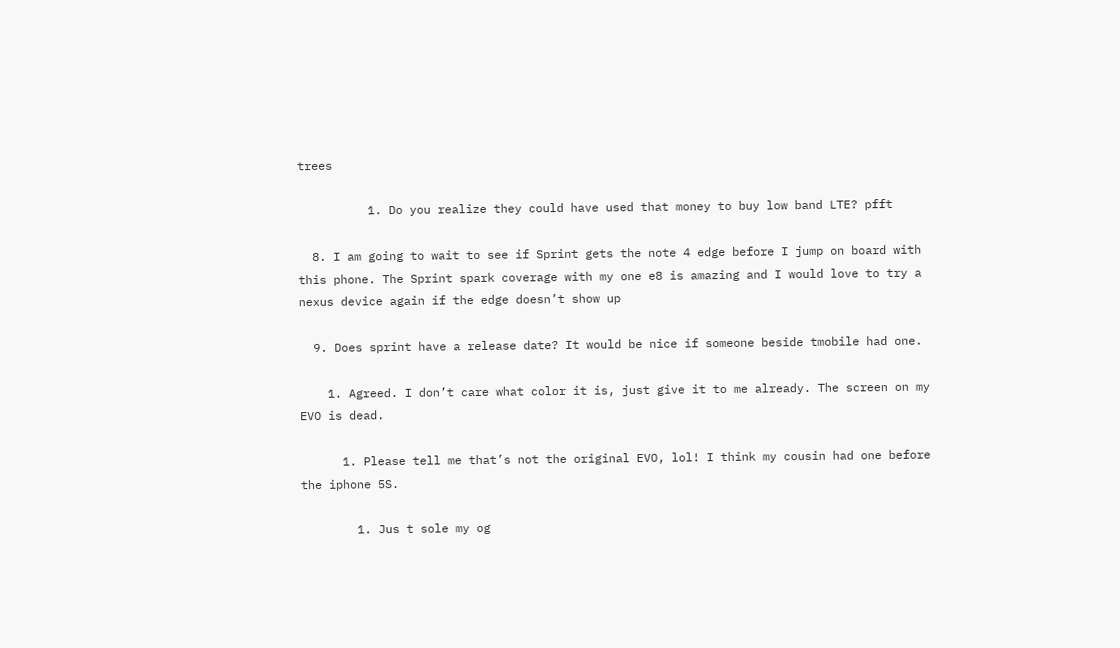trees

          1. Do you realize they could have used that money to buy low band LTE? pfft

  8. I am going to wait to see if Sprint gets the note 4 edge before I jump on board with this phone. The Sprint spark coverage with my one e8 is amazing and I would love to try a nexus device again if the edge doesn’t show up

  9. Does sprint have a release date? It would be nice if someone beside tmobile had one.

    1. Agreed. I don’t care what color it is, just give it to me already. The screen on my EVO is dead.

      1. Please tell me that’s not the original EVO, lol! I think my cousin had one before the iphone 5S.

        1. Jus t sole my og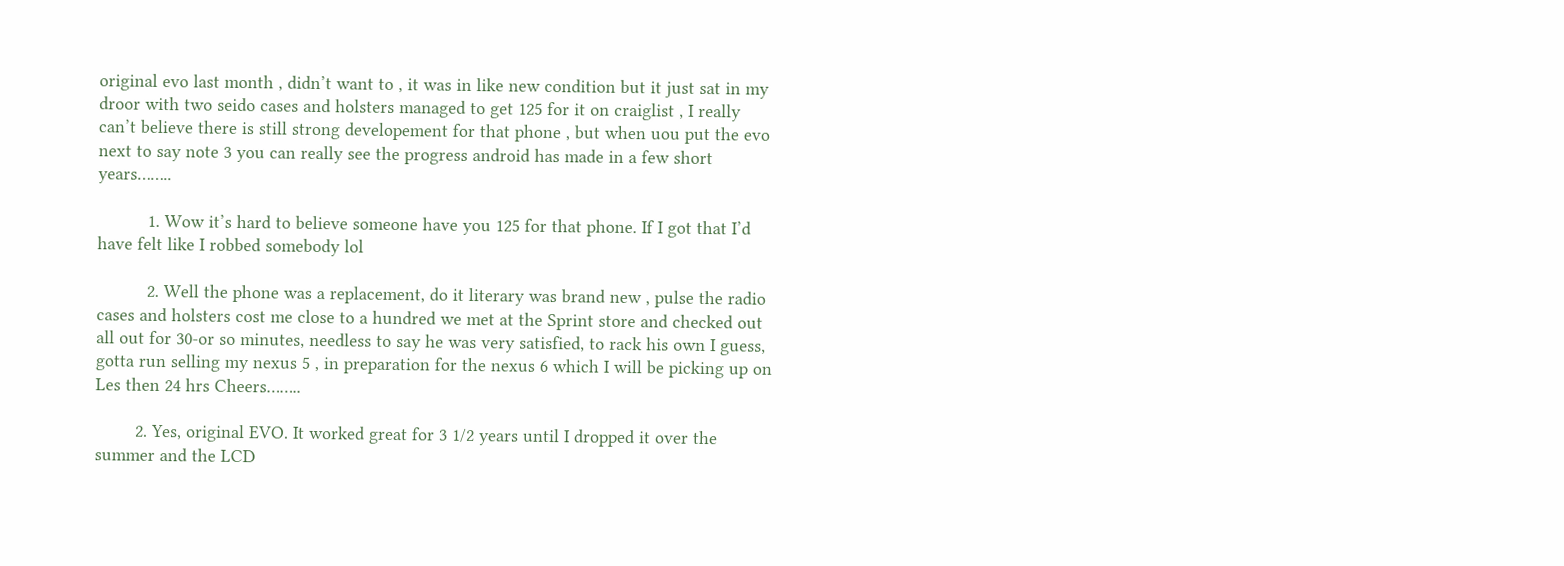original evo last month , didn’t want to , it was in like new condition but it just sat in my droor with two seido cases and holsters managed to get 125 for it on craiglist , I really can’t believe there is still strong developement for that phone , but when uou put the evo next to say note 3 you can really see the progress android has made in a few short years……..

          1. Wow it’s hard to believe someone have you 125 for that phone. If I got that I’d have felt like I robbed somebody lol

          2. Well the phone was a replacement, do it literary was brand new , pulse the radio cases and holsters cost me close to a hundred we met at the Sprint store and checked out all out for 30-or so minutes, needless to say he was very satisfied, to rack his own I guess, gotta run selling my nexus 5 , in preparation for the nexus 6 which I will be picking up on Les then 24 hrs Cheers……..

        2. Yes, original EVO. It worked great for 3 1/2 years until I dropped it over the summer and the LCD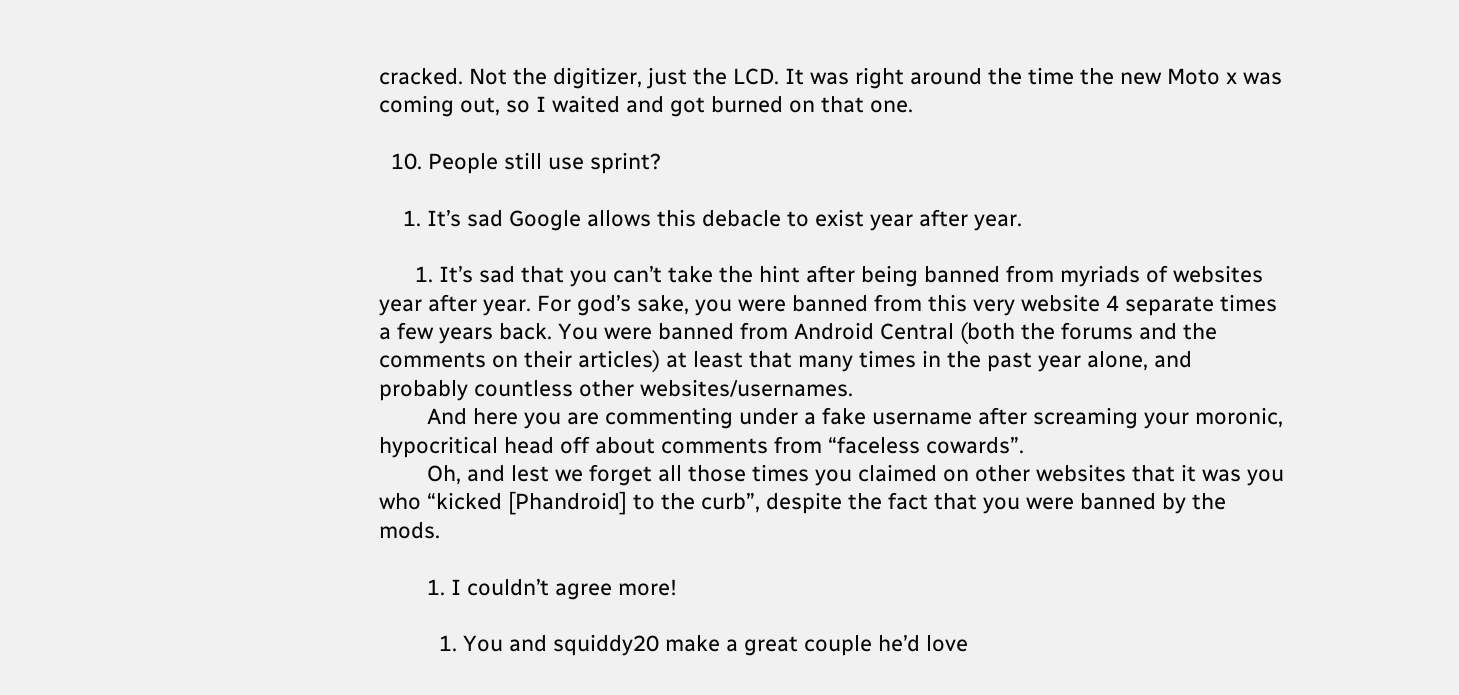cracked. Not the digitizer, just the LCD. It was right around the time the new Moto x was coming out, so I waited and got burned on that one.

  10. People still use sprint?

    1. It’s sad Google allows this debacle to exist year after year.

      1. It’s sad that you can’t take the hint after being banned from myriads of websites year after year. For god’s sake, you were banned from this very website 4 separate times a few years back. You were banned from Android Central (both the forums and the comments on their articles) at least that many times in the past year alone, and probably countless other websites/usernames.
        And here you are commenting under a fake username after screaming your moronic, hypocritical head off about comments from “faceless cowards”.
        Oh, and lest we forget all those times you claimed on other websites that it was you who “kicked [Phandroid] to the curb”, despite the fact that you were banned by the mods.

        1. I couldn’t agree more!

          1. You and squiddy20 make a great couple he’d love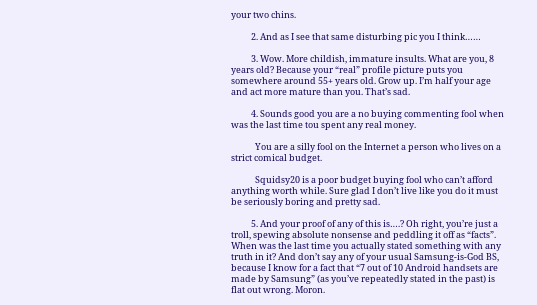your two chins.

          2. And as I see that same disturbing pic you I think……

          3. Wow. More childish, immature insults. What are you, 8 years old? Because your “real” profile picture puts you somewhere around 55+ years old. Grow up. I’m half your age and act more mature than you. That’s sad.

          4. Sounds good you are a no buying commenting fool when was the last time tou spent any real money.

            You are a silly fool on the Internet a person who lives on a strict comical budget.

            Squidsy20 is a poor budget buying fool who can’t afford anything worth while. Sure glad I don’t live like you do it must be seriously boring and pretty sad.

          5. And your proof of any of this is….? Oh right, you’re just a troll, spewing absolute nonsense and peddling it off as “facts”. When was the last time you actually stated something with any truth in it? And don’t say any of your usual Samsung-is-God BS, because I know for a fact that “7 out of 10 Android handsets are made by Samsung” (as you’ve repeatedly stated in the past) is flat out wrong. Moron.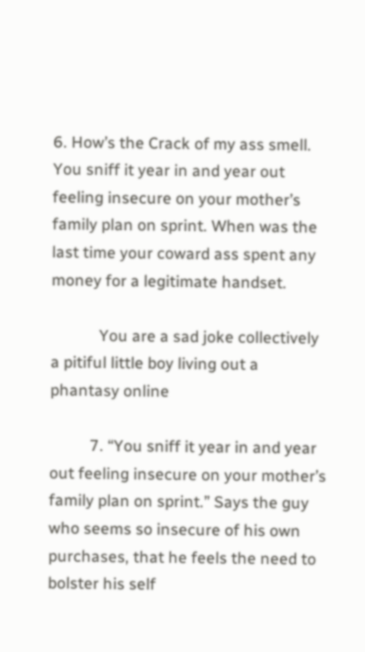6. How’s the Crack of my ass smell. You sniff it year in and year out feeling insecure on your mother’s family plan on sprint. When was the last time your coward ass spent any money for a legitimate handset.

            You are a sad joke collectively a pitiful little boy living out a phantasy online

          7. “You sniff it year in and year out feeling insecure on your mother’s family plan on sprint.” Says the guy who seems so insecure of his own purchases, that he feels the need to bolster his self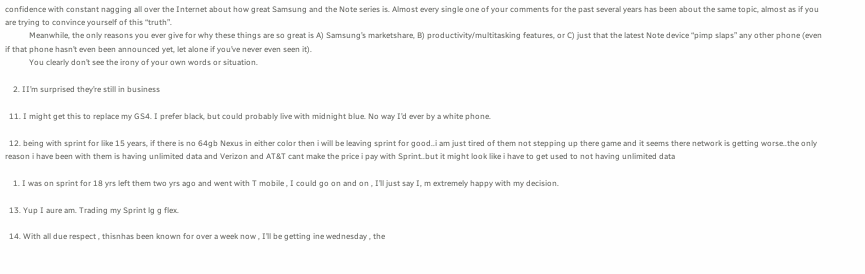confidence with constant nagging all over the Internet about how great Samsung and the Note series is. Almost every single one of your comments for the past several years has been about the same topic, almost as if you are trying to convince yourself of this “truth”.
            Meanwhile, the only reasons you ever give for why these things are so great is A) Samsung’s marketshare, B) productivity/multitasking features, or C) just that the latest Note device “pimp slaps” any other phone (even if that phone hasn’t even been announced yet, let alone if you’ve never even seen it).
            You clearly don’t see the irony of your own words or situation.

    2. II’m surprised they’re still in business

  11. I might get this to replace my GS4. I prefer black, but could probably live with midnight blue. No way I’d ever by a white phone.

  12. being with sprint for like 15 years, if there is no 64gb Nexus in either color then i will be leaving sprint for good..i am just tired of them not stepping up there game and it seems there network is getting worse..the only reason i have been with them is having unlimited data and Verizon and AT&T cant make the price i pay with Sprint..but it might look like i have to get used to not having unlimited data

    1. I was on sprint for 18 yrs left them two yrs ago and went with T mobile , I could go on and on , I’ll just say I, m extremely happy with my decision.

  13. Yup I aure am. Trading my Sprint lg g flex.

  14. With all due respect , thisnhas been known for over a week now , I’ll be getting ine wednesday , the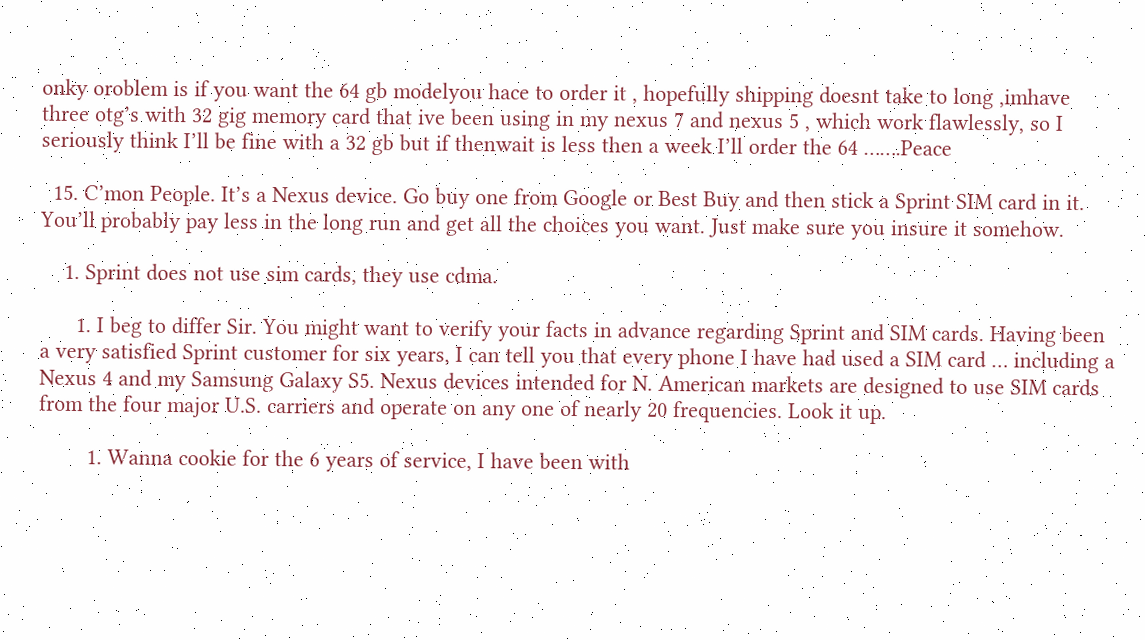onky oroblem is if you want the 64 gb modelyou hace to order it , hopefully shipping doesnt take to long ,imhave three otg’s with 32 gig memory card that ive been using in my nexus 7 and nexus 5 , which work flawlessly, so I seriously think I’ll be fine with a 32 gb but if thenwait is less then a week I’ll order the 64 …….Peace

  15. C’mon People. It’s a Nexus device. Go buy one from Google or Best Buy and then stick a Sprint SIM card in it. You’ll probably pay less in the long run and get all the choices you want. Just make sure you insure it somehow.

    1. Sprint does not use sim cards, they use cdma.

      1. I beg to differ Sir. You might want to verify your facts in advance regarding Sprint and SIM cards. Having been a very satisfied Sprint customer for six years, I can tell you that every phone I have had used a SIM card … including a Nexus 4 and my Samsung Galaxy S5. Nexus devices intended for N. American markets are designed to use SIM cards from the four major U.S. carriers and operate on any one of nearly 20 frequencies. Look it up.

        1. Wanna cookie for the 6 years of service, I have been with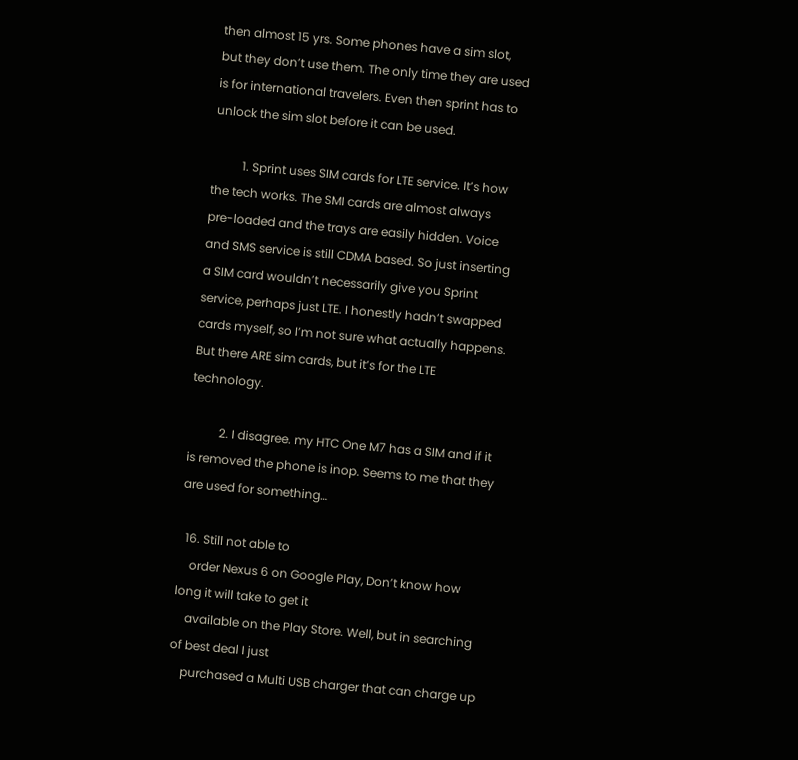then almost 15 yrs. Some phones have a sim slot, but they don’t use them. The only time they are used is for international travelers. Even then sprint has to unlock the sim slot before it can be used.

          1. Sprint uses SIM cards for LTE service. It’s how the tech works. The SMI cards are almost always pre-loaded and the trays are easily hidden. Voice and SMS service is still CDMA based. So just inserting a SIM card wouldn’t necessarily give you Sprint service, perhaps just LTE. I honestly hadn’t swapped cards myself, so I’m not sure what actually happens. But there ARE sim cards, but it’s for the LTE technology.

          2. I disagree. my HTC One M7 has a SIM and if it is removed the phone is inop. Seems to me that they are used for something…

  16. Still not able to
    order Nexus 6 on Google Play, Don’t know how long it will take to get it
    available on the Play Store. Well, but in searching of best deal I just
    purchased a Multi USB charger that can charge up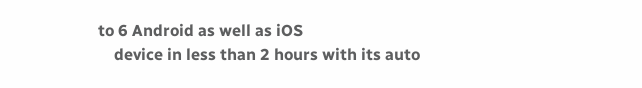to 6 Android as well as iOS
    device in less than 2 hours with its auto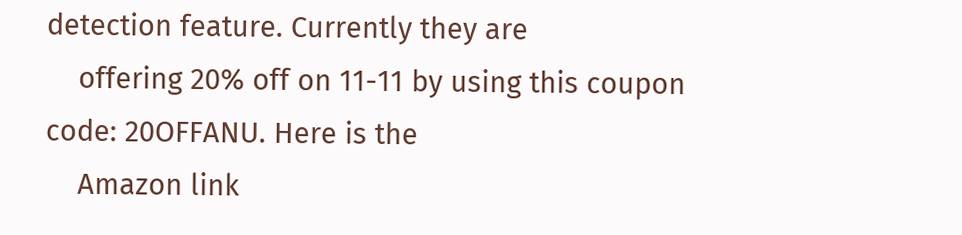detection feature. Currently they are
    offering 20% off on 11-11 by using this coupon code: 20OFFANU. Here is the
    Amazon link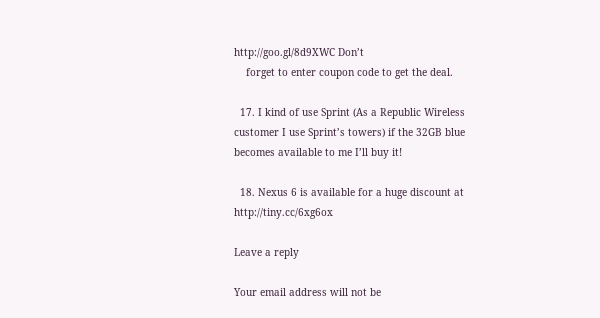http://goo.gl/8d9XWC Don’t
    forget to enter coupon code to get the deal.

  17. I kind of use Sprint (As a Republic Wireless customer I use Sprint’s towers) if the 32GB blue becomes available to me I’ll buy it!

  18. Nexus 6 is available for a huge discount at http://tiny.cc/6xg6ox

Leave a reply

Your email address will not be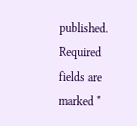published. Required fields are marked *